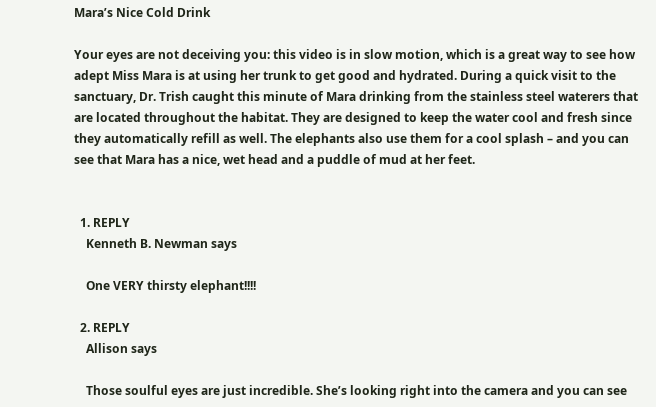Mara’s Nice Cold Drink

Your eyes are not deceiving you: this video is in slow motion, which is a great way to see how adept Miss Mara is at using her trunk to get good and hydrated. During a quick visit to the sanctuary, Dr. Trish caught this minute of Mara drinking from the stainless steel waterers that are located throughout the habitat. They are designed to keep the water cool and fresh since they automatically refill as well. The elephants also use them for a cool splash – and you can see that Mara has a nice, wet head and a puddle of mud at her feet.


  1. REPLY
    Kenneth B. Newman says

    One VERY thirsty elephant!!!!

  2. REPLY
    Allison says

    Those soulful eyes are just incredible. She’s looking right into the camera and you can see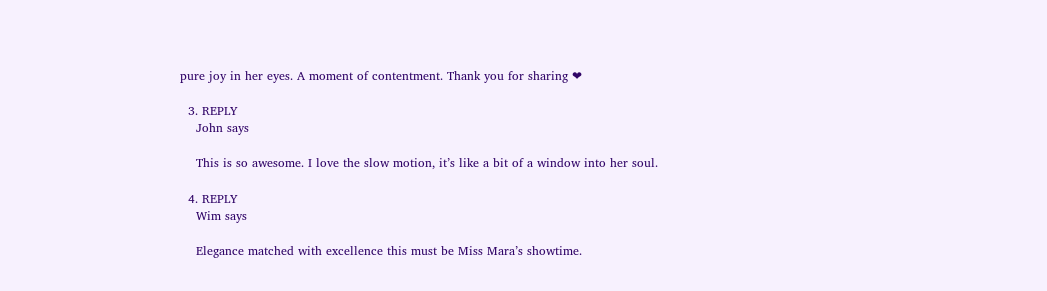pure joy in her eyes. A moment of contentment. Thank you for sharing ❤

  3. REPLY
    John says

    This is so awesome. I love the slow motion, it’s like a bit of a window into her soul.

  4. REPLY
    Wim says

    Elegance matched with excellence this must be Miss Mara’s showtime.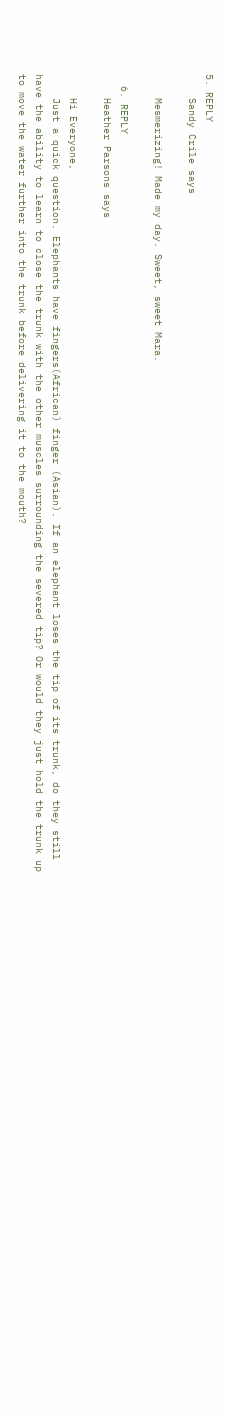5. REPLY
    Sandy Crile says

    Mesmerizing! Made my day. Sweet, sweet Mara.

  6. REPLY
    Heather Parsons says

    Hi Everyone,
    Just a quick question. Elephants have fingers(African) finger (Asian). If an elephant loses the tip of its trunk, do they still have the ability to learn to close the trunk with the other muscles surrounding the severed tip? Or would they just hold the trunk up to move the water further into the trunk before delivering it to the mouth?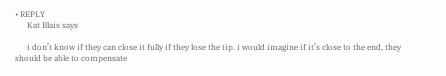• REPLY
      Kat Blais says

      i don’t know if they can close it fully if they lose the tip. i would imagine if it’s close to the end, they should be able to compensate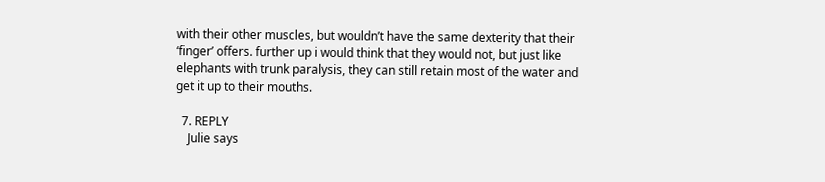with their other muscles, but wouldn’t have the same dexterity that their ‘finger’ offers. further up i would think that they would not, but just like elephants with trunk paralysis, they can still retain most of the water and get it up to their mouths.

  7. REPLY
    Julie says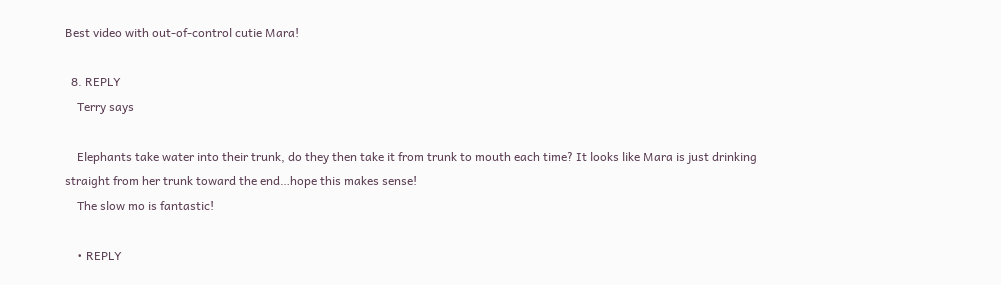Best video with out-of-control cutie Mara!

  8. REPLY
    Terry says

    Elephants take water into their trunk, do they then take it from trunk to mouth each time? It looks like Mara is just drinking straight from her trunk toward the end…hope this makes sense!
    The slow mo is fantastic!

    • REPLY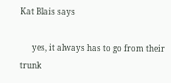Kat Blais says

      yes, it always has to go from their trunk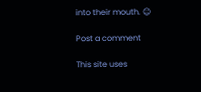into their mouth. ☺

Post a comment

This site uses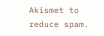Akismet to reduce spam.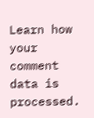Learn how your comment data is processed.